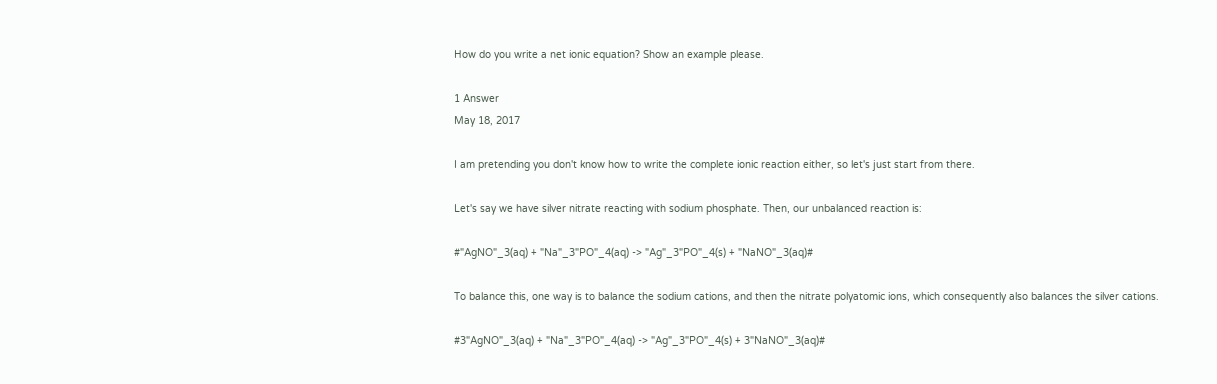How do you write a net ionic equation? Show an example please.

1 Answer
May 18, 2017

I am pretending you don't know how to write the complete ionic reaction either, so let's just start from there.

Let's say we have silver nitrate reacting with sodium phosphate. Then, our unbalanced reaction is:

#"AgNO"_3(aq) + "Na"_3"PO"_4(aq) -> "Ag"_3"PO"_4(s) + "NaNO"_3(aq)#

To balance this, one way is to balance the sodium cations, and then the nitrate polyatomic ions, which consequently also balances the silver cations.

#3"AgNO"_3(aq) + "Na"_3"PO"_4(aq) -> "Ag"_3"PO"_4(s) + 3"NaNO"_3(aq)#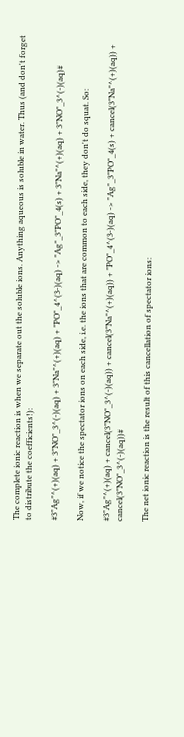The complete ionic reaction is when we separate out the soluble ions. Anything aqueous is soluble in water. Thus (and don't forget to distribute the coefficients!):

#3"Ag"^(+)(aq) + 3"NO"_3^(-)(aq) + 3"Na"^(+)(aq) + "PO"_4^(3-)(aq) -> "Ag"_3"PO"_4(s) + 3"Na"^(+)(aq) + 3"NO"_3^(-)(aq)#

Now, if we notice the spectator ions on each side, i.e. the ions that are common to each side, they don't do squat. So:

#3"Ag"^(+)(aq) + cancel(3"NO"_3^(-)(aq)) + cancel(3"Na"^(+)(aq)) + "PO"_4^(3-)(aq) -> "Ag"_3"PO"_4(s) + cancel(3"Na"^(+)(aq)) + cancel(3"NO"_3^(-)(aq))#

The net ionic reaction is the result of this cancellation of spectator ions: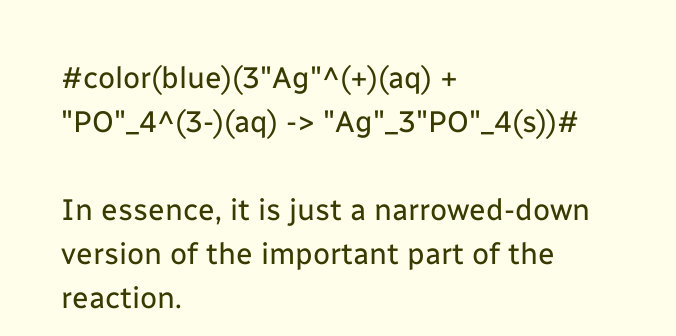#color(blue)(3"Ag"^(+)(aq) + "PO"_4^(3-)(aq) -> "Ag"_3"PO"_4(s))#

In essence, it is just a narrowed-down version of the important part of the reaction.